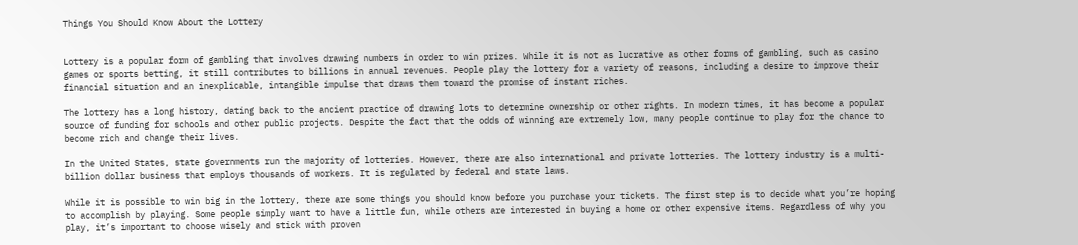Things You Should Know About the Lottery


Lottery is a popular form of gambling that involves drawing numbers in order to win prizes. While it is not as lucrative as other forms of gambling, such as casino games or sports betting, it still contributes to billions in annual revenues. People play the lottery for a variety of reasons, including a desire to improve their financial situation and an inexplicable, intangible impulse that draws them toward the promise of instant riches.

The lottery has a long history, dating back to the ancient practice of drawing lots to determine ownership or other rights. In modern times, it has become a popular source of funding for schools and other public projects. Despite the fact that the odds of winning are extremely low, many people continue to play for the chance to become rich and change their lives.

In the United States, state governments run the majority of lotteries. However, there are also international and private lotteries. The lottery industry is a multi-billion dollar business that employs thousands of workers. It is regulated by federal and state laws.

While it is possible to win big in the lottery, there are some things you should know before you purchase your tickets. The first step is to decide what you’re hoping to accomplish by playing. Some people simply want to have a little fun, while others are interested in buying a home or other expensive items. Regardless of why you play, it’s important to choose wisely and stick with proven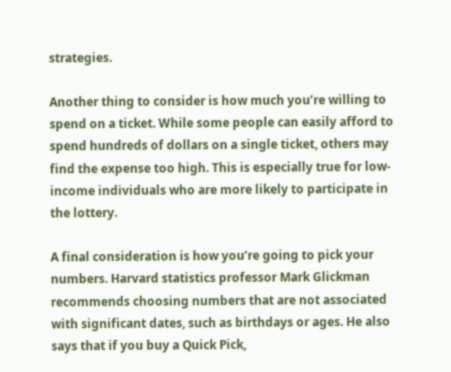strategies.

Another thing to consider is how much you’re willing to spend on a ticket. While some people can easily afford to spend hundreds of dollars on a single ticket, others may find the expense too high. This is especially true for low-income individuals who are more likely to participate in the lottery.

A final consideration is how you’re going to pick your numbers. Harvard statistics professor Mark Glickman recommends choosing numbers that are not associated with significant dates, such as birthdays or ages. He also says that if you buy a Quick Pick,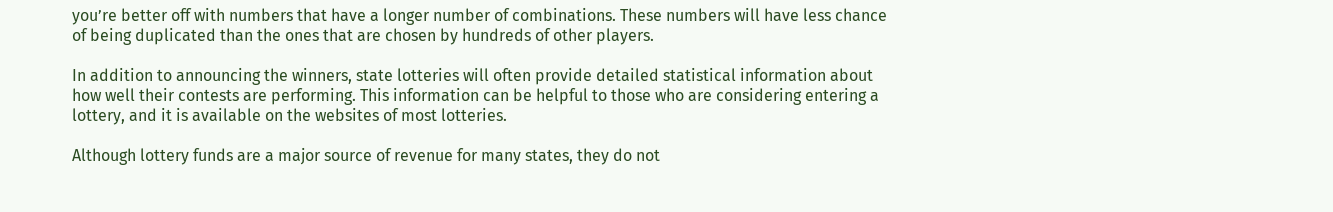you’re better off with numbers that have a longer number of combinations. These numbers will have less chance of being duplicated than the ones that are chosen by hundreds of other players.

In addition to announcing the winners, state lotteries will often provide detailed statistical information about how well their contests are performing. This information can be helpful to those who are considering entering a lottery, and it is available on the websites of most lotteries.

Although lottery funds are a major source of revenue for many states, they do not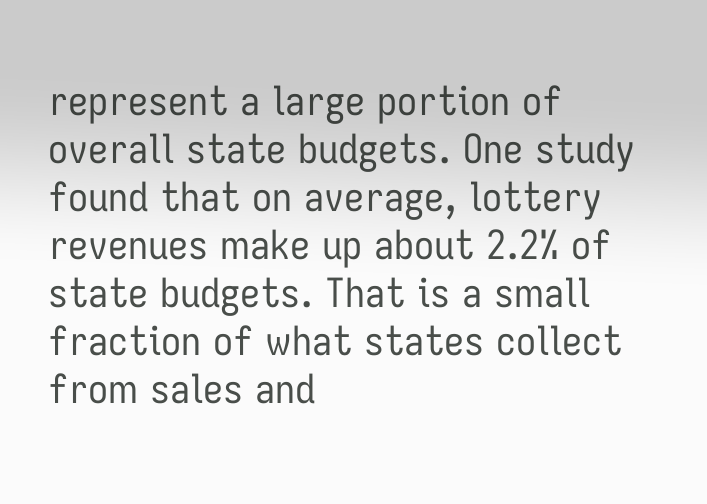represent a large portion of overall state budgets. One study found that on average, lottery revenues make up about 2.2% of state budgets. That is a small fraction of what states collect from sales and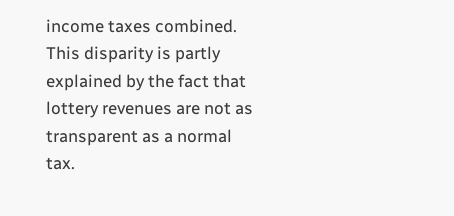income taxes combined. This disparity is partly explained by the fact that lottery revenues are not as transparent as a normal tax.